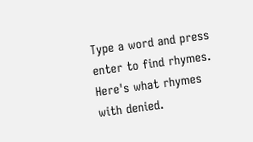Type a word and press enter to find rhymes.
Here's what rhymes with denied.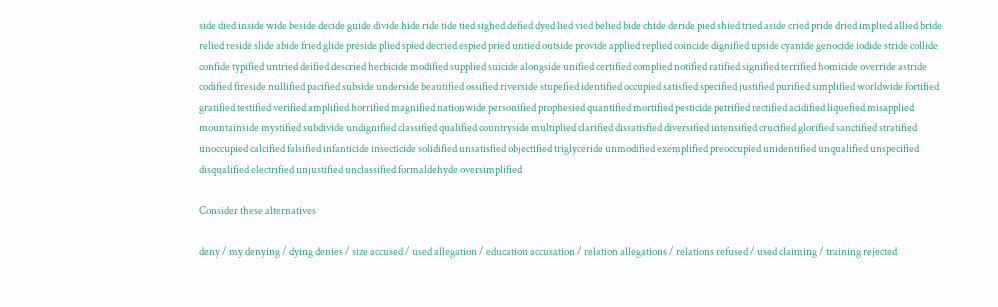side died inside wide beside decide guide divide hide ride tide tied sighed defied dyed lied vied belied bide chide deride pied shied tried aside cried pride dried implied allied bride relied reside slide abide fried glide preside plied spied decried espied pried untied outside provide applied replied coincide dignified upside cyanide genocide iodide stride collide confide typified untried deified descried herbicide modified supplied suicide alongside unified certified complied notified ratified signified terrified homicide override astride codified fireside nullified pacified subside underside beautified ossified riverside stupefied identified occupied satisfied specified justified purified simplified worldwide fortified gratified testified verified amplified horrified magnified nationwide personified prophesied quantified mortified pesticide petrified rectified acidified liquefied misapplied mountainside mystified subdivide undignified classified qualified countryside multiplied clarified dissatisfied diversified intensified crucified glorified sanctified stratified unoccupied calcified falsified infanticide insecticide solidified unsatisfied objectified triglyceride unmodified exemplified preoccupied unidentified unqualified unspecified disqualified electrified unjustified unclassified formaldehyde oversimplified

Consider these alternatives

deny / my denying / dying denies / size accused / used allegation / education accusation / relation allegations / relations refused / used claiming / training rejected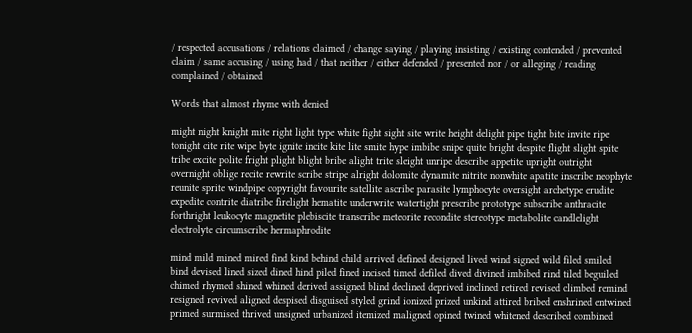/ respected accusations / relations claimed / change saying / playing insisting / existing contended / prevented claim / same accusing / using had / that neither / either defended / presented nor / or alleging / reading complained / obtained

Words that almost rhyme with denied

might night knight mite right light type white fight sight site write height delight pipe tight bite invite ripe tonight cite rite wipe byte ignite incite kite lite smite hype imbibe snipe quite bright despite flight slight spite tribe excite polite fright plight blight bribe alight trite sleight unripe describe appetite upright outright overnight oblige recite rewrite scribe stripe alright dolomite dynamite nitrite nonwhite apatite inscribe neophyte reunite sprite windpipe copyright favourite satellite ascribe parasite lymphocyte oversight archetype erudite expedite contrite diatribe firelight hematite underwrite watertight prescribe prototype subscribe anthracite forthright leukocyte magnetite plebiscite transcribe meteorite recondite stereotype metabolite candlelight electrolyte circumscribe hermaphrodite

mind mild mined mired find kind behind child arrived defined designed lived wind signed wild filed smiled bind devised lined sized dined hind piled fined incised timed defiled dived divined imbibed rind tiled beguiled chimed rhymed shined whined derived assigned blind declined deprived inclined retired revised climbed remind resigned revived aligned despised disguised styled grind ionized prized unkind attired bribed enshrined entwined primed surmised thrived unsigned urbanized itemized maligned opined twined whitened described combined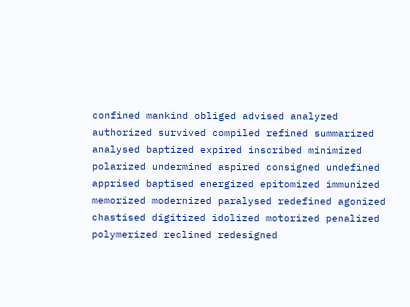confined mankind obliged advised analyzed authorized survived compiled refined summarized analysed baptized expired inscribed minimized polarized undermined aspired consigned undefined apprised baptised energized epitomized immunized memorized modernized paralysed redefined agonized chastised digitized idolized motorized penalized polymerized reclined redesigned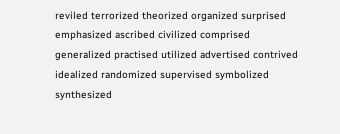reviled terrorized theorized organized surprised emphasized ascribed civilized comprised generalized practised utilized advertised contrived idealized randomized supervised symbolized synthesized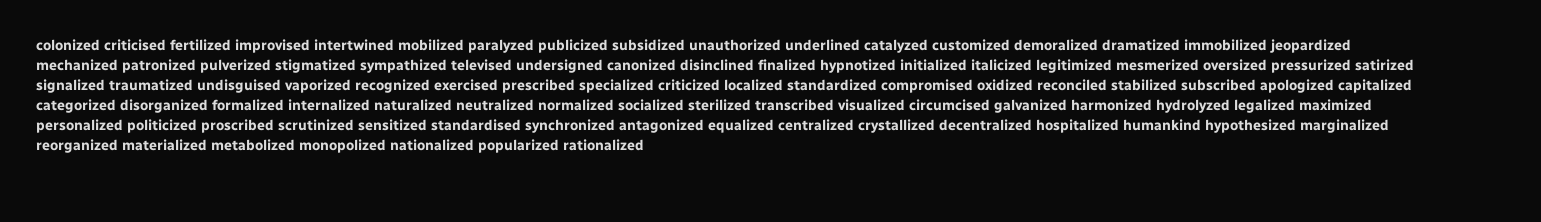colonized criticised fertilized improvised intertwined mobilized paralyzed publicized subsidized unauthorized underlined catalyzed customized demoralized dramatized immobilized jeopardized mechanized patronized pulverized stigmatized sympathized televised undersigned canonized disinclined finalized hypnotized initialized italicized legitimized mesmerized oversized pressurized satirized signalized traumatized undisguised vaporized recognized exercised prescribed specialized criticized localized standardized compromised oxidized reconciled stabilized subscribed apologized capitalized categorized disorganized formalized internalized naturalized neutralized normalized socialized sterilized transcribed visualized circumcised galvanized harmonized hydrolyzed legalized maximized personalized politicized proscribed scrutinized sensitized standardised synchronized antagonized equalized centralized crystallized decentralized hospitalized humankind hypothesized marginalized reorganized materialized metabolized monopolized nationalized popularized rationalized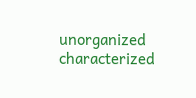unorganized characterized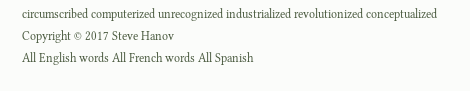circumscribed computerized unrecognized industrialized revolutionized conceptualized
Copyright © 2017 Steve Hanov
All English words All French words All Spanish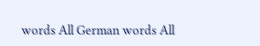words All German words All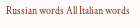Russian words All Italian words